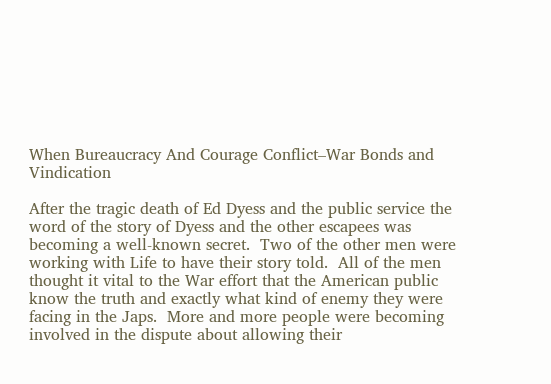When Bureaucracy And Courage Conflict–War Bonds and Vindication

After the tragic death of Ed Dyess and the public service the word of the story of Dyess and the other escapees was becoming a well-known secret.  Two of the other men were working with Life to have their story told.  All of the men thought it vital to the War effort that the American public know the truth and exactly what kind of enemy they were facing in the Japs.  More and more people were becoming involved in the dispute about allowing their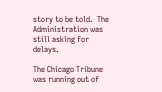story to be told.  The Administration was still asking for delays.

The Chicago Tribune was running out of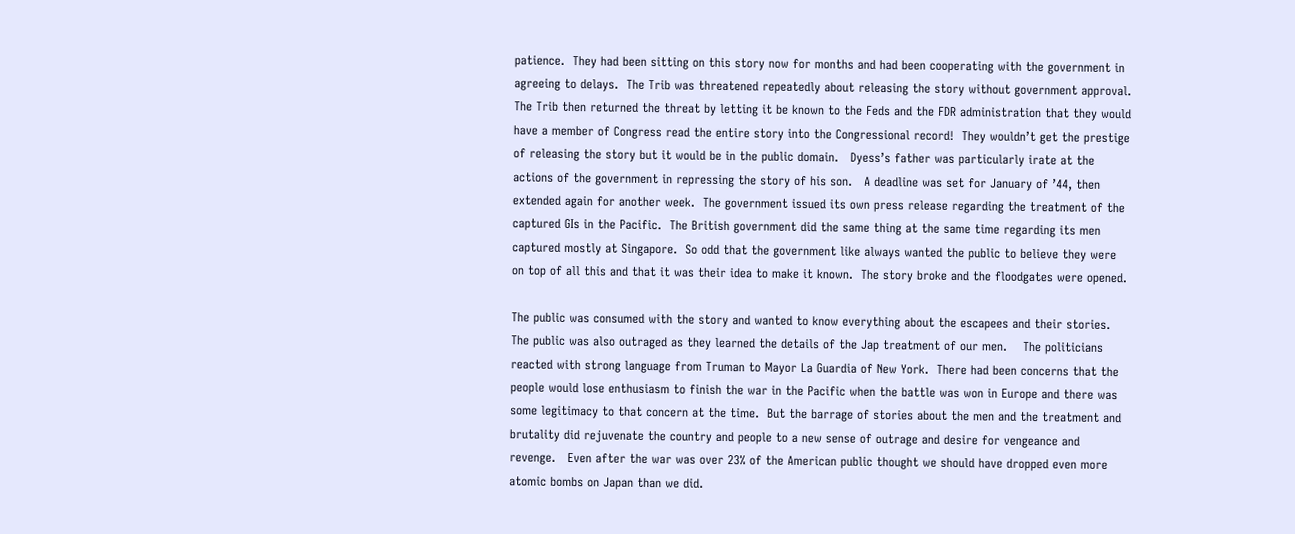patience.  They had been sitting on this story now for months and had been cooperating with the government in agreeing to delays.  The Trib was threatened repeatedly about releasing the story without government approval.  The Trib then returned the threat by letting it be known to the Feds and the FDR administration that they would have a member of Congress read the entire story into the Congressional record!  They wouldn’t get the prestige of releasing the story but it would be in the public domain.   Dyess’s father was particularly irate at the actions of the government in repressing the story of his son.   A deadline was set for January of ’44, then extended again for another week.  The government issued its own press release regarding the treatment of the captured GIs in the Pacific.  The British government did the same thing at the same time regarding its men captured mostly at Singapore.  So odd that the government like always wanted the public to believe they were on top of all this and that it was their idea to make it known.  The story broke and the floodgates were opened.

The public was consumed with the story and wanted to know everything about the escapees and their stories.  The public was also outraged as they learned the details of the Jap treatment of our men.    The politicians reacted with strong language from Truman to Mayor La Guardia of New York.  There had been concerns that the people would lose enthusiasm to finish the war in the Pacific when the battle was won in Europe and there was some legitimacy to that concern at the time.  But the barrage of stories about the men and the treatment and brutality did rejuvenate the country and people to a new sense of outrage and desire for vengeance and revenge.   Even after the war was over 23% of the American public thought we should have dropped even more atomic bombs on Japan than we did.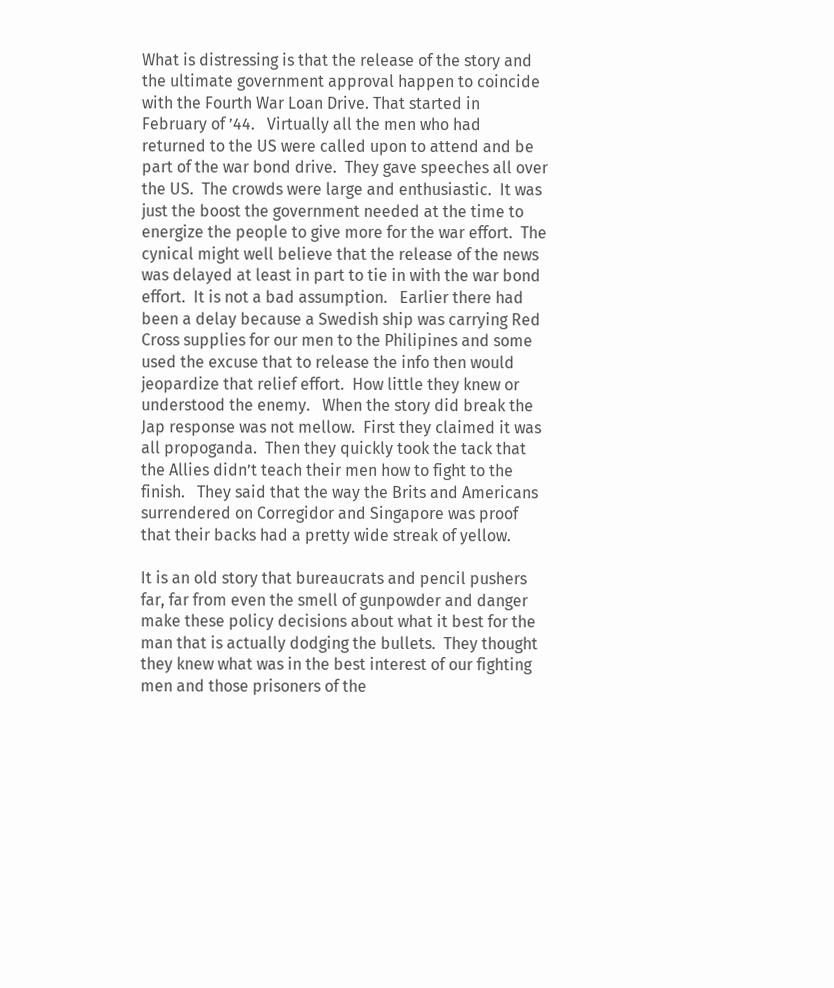What is distressing is that the release of the story and the ultimate government approval happen to coincide with the Fourth War Loan Drive. That started in February of ’44.   Virtually all the men who had returned to the US were called upon to attend and be part of the war bond drive.  They gave speeches all over the US.  The crowds were large and enthusiastic.  It was just the boost the government needed at the time to energize the people to give more for the war effort.  The cynical might well believe that the release of the news was delayed at least in part to tie in with the war bond effort.  It is not a bad assumption.   Earlier there had been a delay because a Swedish ship was carrying Red Cross supplies for our men to the Philipines and some used the excuse that to release the info then would jeopardize that relief effort.  How little they knew or understood the enemy.   When the story did break the Jap response was not mellow.  First they claimed it was all propoganda.  Then they quickly took the tack that the Allies didn’t teach their men how to fight to the finish.   They said that the way the Brits and Americans surrendered on Corregidor and Singapore was proof that their backs had a pretty wide streak of yellow.

It is an old story that bureaucrats and pencil pushers far, far from even the smell of gunpowder and danger make these policy decisions about what it best for the man that is actually dodging the bullets.  They thought they knew what was in the best interest of our fighting men and those prisoners of the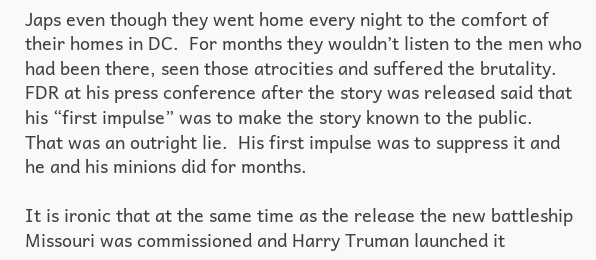Japs even though they went home every night to the comfort of their homes in DC.  For months they wouldn’t listen to the men who had been there, seen those atrocities and suffered the brutality.   FDR at his press conference after the story was released said that his “first impulse” was to make the story known to the public.   That was an outright lie.  His first impulse was to suppress it and he and his minions did for months.

It is ironic that at the same time as the release the new battleship Missouri was commissioned and Harry Truman launched it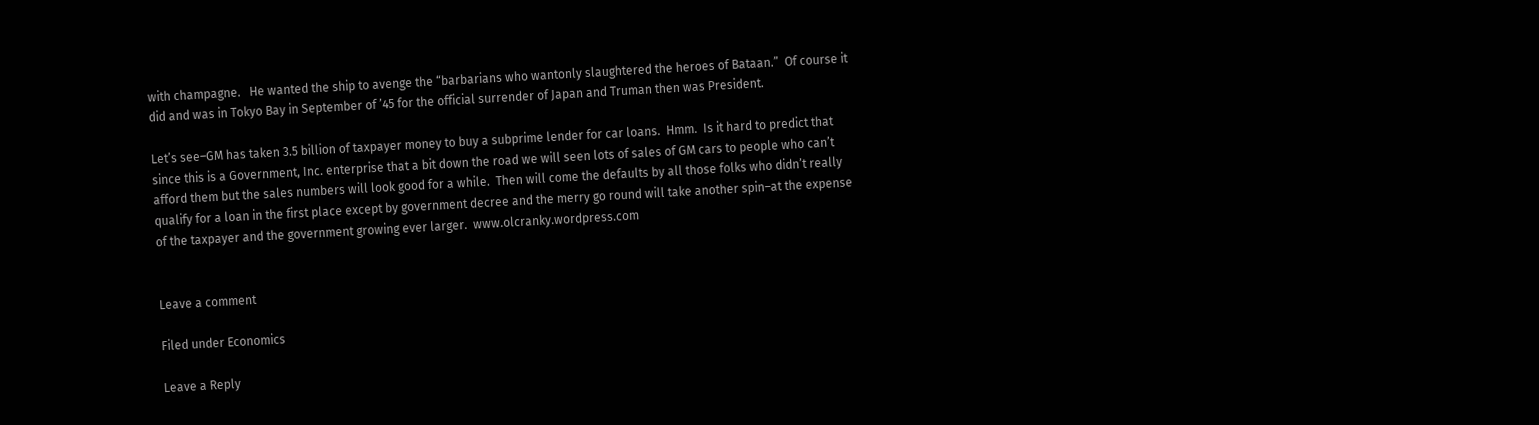with champagne.   He wanted the ship to avenge the “barbarians who wantonly slaughtered the heroes of Bataan.”  Of course it did and was in Tokyo Bay in September of ’45 for the official surrender of Japan and Truman then was President.

Let’s see–GM has taken 3.5 billion of taxpayer money to buy a subprime lender for car loans.  Hmm.  Is it hard to predict that since this is a Government, Inc. enterprise that a bit down the road we will seen lots of sales of GM cars to people who can’t afford them but the sales numbers will look good for a while.  Then will come the defaults by all those folks who didn’t really qualify for a loan in the first place except by government decree and the merry go round will take another spin–at the expense of the taxpayer and the government growing ever larger.  www.olcranky.wordpress.com


Leave a comment

Filed under Economics

Leave a Reply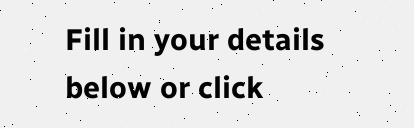Fill in your details below or click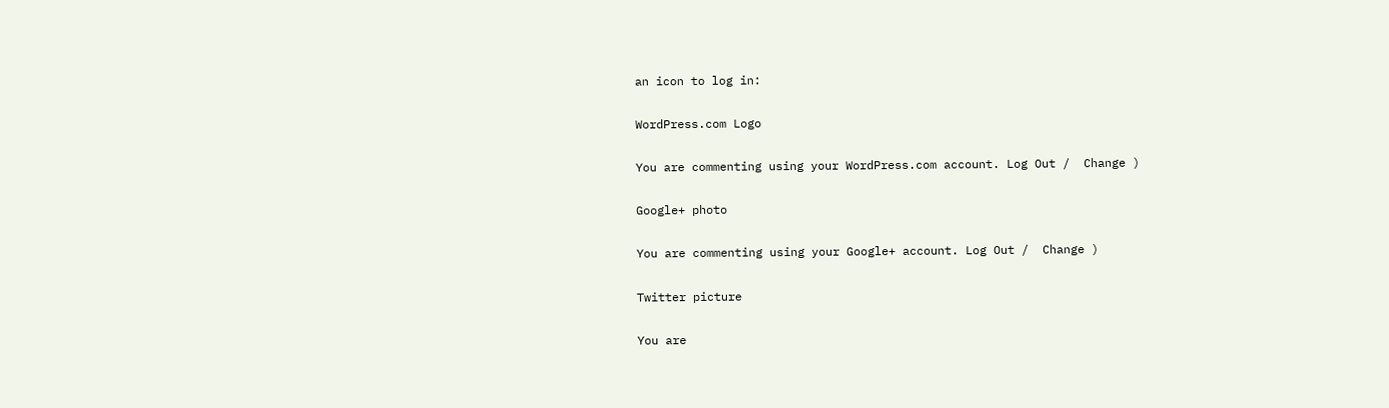an icon to log in:

WordPress.com Logo

You are commenting using your WordPress.com account. Log Out /  Change )

Google+ photo

You are commenting using your Google+ account. Log Out /  Change )

Twitter picture

You are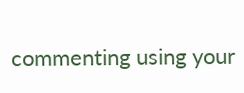commenting using your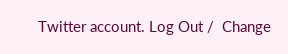Twitter account. Log Out /  Change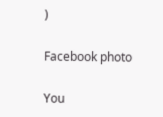)

Facebook photo

You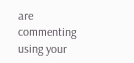are commenting using your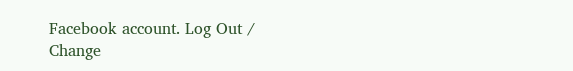Facebook account. Log Out /  Change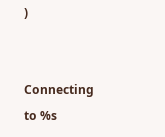)


Connecting to %s